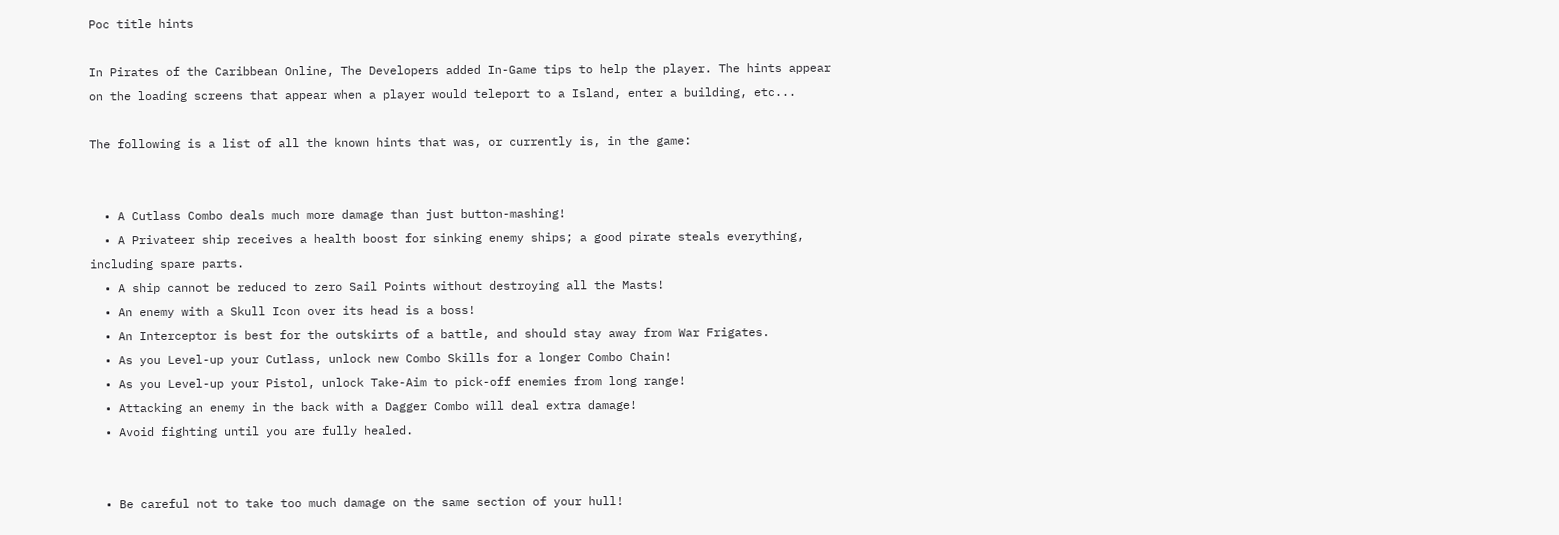Poc title hints

In Pirates of the Caribbean Online, The Developers added In-Game tips to help the player. The hints appear on the loading screens that appear when a player would teleport to a Island, enter a building, etc...

The following is a list of all the known hints that was, or currently is, in the game:


  • A Cutlass Combo deals much more damage than just button-mashing!
  • A Privateer ship receives a health boost for sinking enemy ships; a good pirate steals everything, including spare parts.
  • A ship cannot be reduced to zero Sail Points without destroying all the Masts!
  • An enemy with a Skull Icon over its head is a boss!
  • An Interceptor is best for the outskirts of a battle, and should stay away from War Frigates.
  • As you Level-up your Cutlass, unlock new Combo Skills for a longer Combo Chain!
  • As you Level-up your Pistol, unlock Take-Aim to pick-off enemies from long range!
  • Attacking an enemy in the back with a Dagger Combo will deal extra damage!
  • Avoid fighting until you are fully healed.


  • Be careful not to take too much damage on the same section of your hull!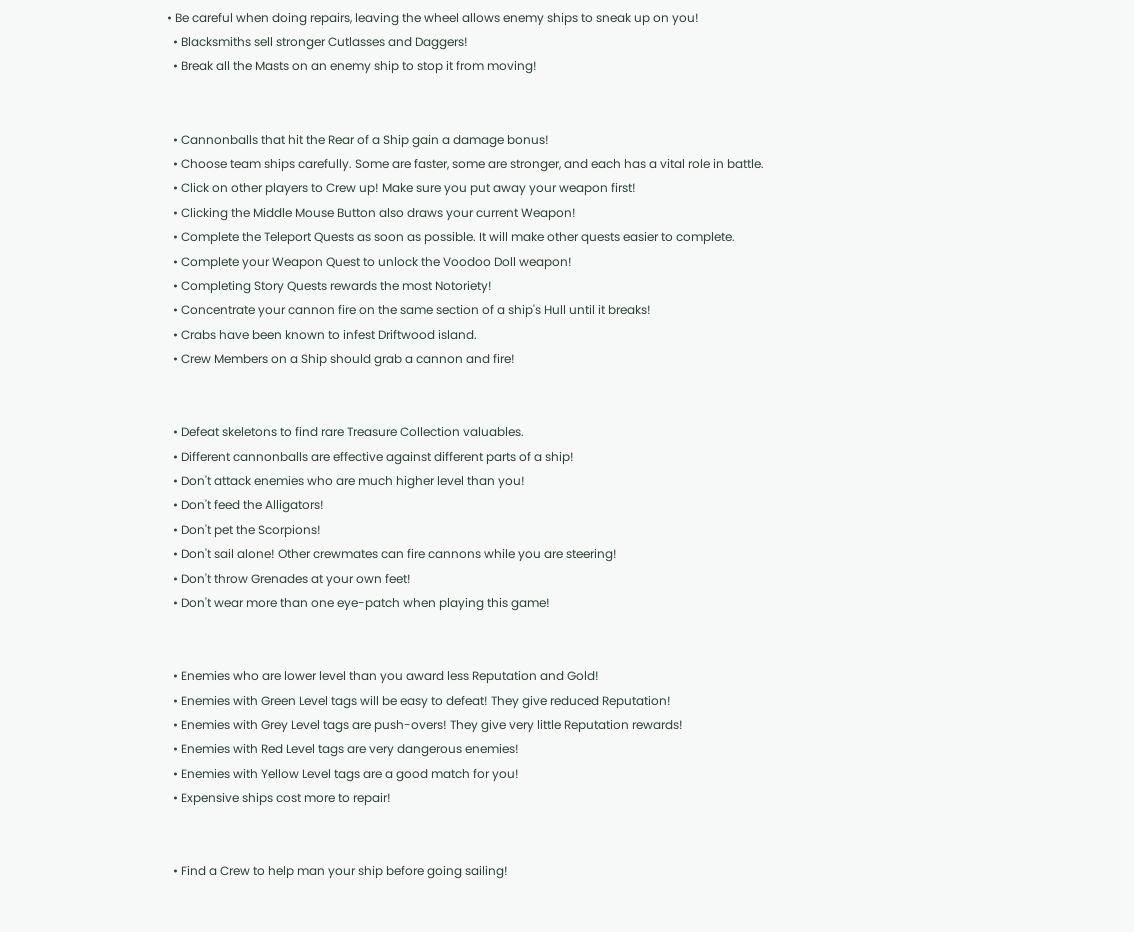• Be careful when doing repairs, leaving the wheel allows enemy ships to sneak up on you!
  • Blacksmiths sell stronger Cutlasses and Daggers!
  • Break all the Masts on an enemy ship to stop it from moving!


  • Cannonballs that hit the Rear of a Ship gain a damage bonus!
  • Choose team ships carefully. Some are faster, some are stronger, and each has a vital role in battle.
  • Click on other players to Crew up! Make sure you put away your weapon first!
  • Clicking the Middle Mouse Button also draws your current Weapon!
  • Complete the Teleport Quests as soon as possible. It will make other quests easier to complete.
  • Complete your Weapon Quest to unlock the Voodoo Doll weapon!
  • Completing Story Quests rewards the most Notoriety!
  • Concentrate your cannon fire on the same section of a ship's Hull until it breaks!
  • Crabs have been known to infest Driftwood island.
  • Crew Members on a Ship should grab a cannon and fire!


  • Defeat skeletons to find rare Treasure Collection valuables.
  • Different cannonballs are effective against different parts of a ship!
  • Don't attack enemies who are much higher level than you!
  • Don't feed the Alligators!
  • Don't pet the Scorpions!
  • Don't sail alone! Other crewmates can fire cannons while you are steering!
  • Don't throw Grenades at your own feet!
  • Don't wear more than one eye-patch when playing this game!


  • Enemies who are lower level than you award less Reputation and Gold!
  • Enemies with Green Level tags will be easy to defeat! They give reduced Reputation!
  • Enemies with Grey Level tags are push-overs! They give very little Reputation rewards!
  • Enemies with Red Level tags are very dangerous enemies!
  • Enemies with Yellow Level tags are a good match for you!
  • Expensive ships cost more to repair!


  • Find a Crew to help man your ship before going sailing!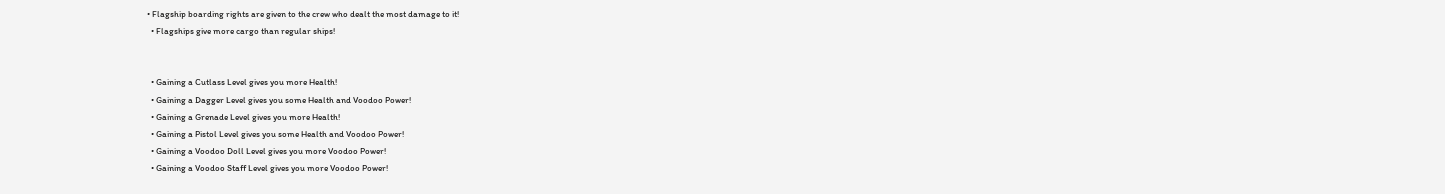• Flagship boarding rights are given to the crew who dealt the most damage to it!
  • Flagships give more cargo than regular ships!


  • Gaining a Cutlass Level gives you more Health!
  • Gaining a Dagger Level gives you some Health and Voodoo Power!
  • Gaining a Grenade Level gives you more Health!
  • Gaining a Pistol Level gives you some Health and Voodoo Power!
  • Gaining a Voodoo Doll Level gives you more Voodoo Power!
  • Gaining a Voodoo Staff Level gives you more Voodoo Power!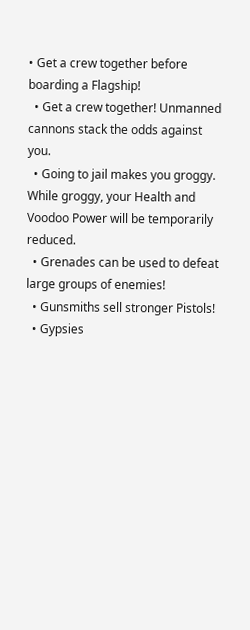• Get a crew together before boarding a Flagship!
  • Get a crew together! Unmanned cannons stack the odds against you.
  • Going to jail makes you groggy. While groggy, your Health and Voodoo Power will be temporarily reduced.
  • Grenades can be used to defeat large groups of enemies!
  • Gunsmiths sell stronger Pistols!
  • Gypsies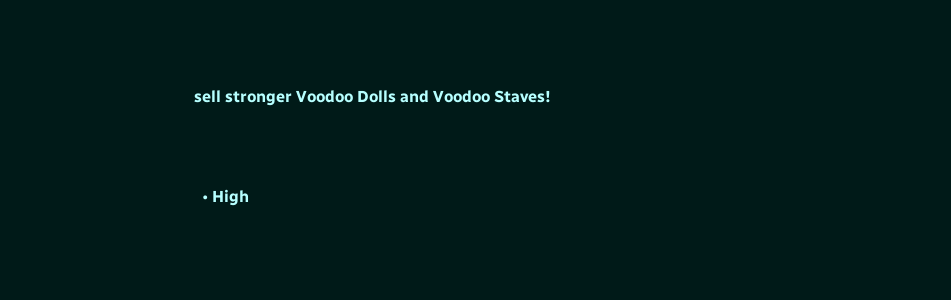sell stronger Voodoo Dolls and Voodoo Staves!


  • High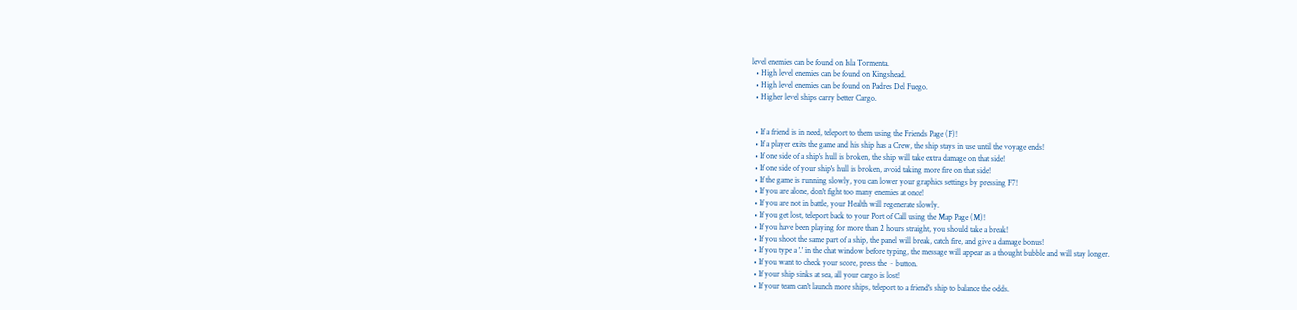level enemies can be found on Isla Tormenta.
  • High level enemies can be found on Kingshead.
  • High level enemies can be found on Padres Del Fuego.
  • Higher level ships carry better Cargo.


  • If a friend is in need, teleport to them using the Friends Page (F)!
  • If a player exits the game and his ship has a Crew, the ship stays in use until the voyage ends!
  • If one side of a ship's hull is broken, the ship will take extra damage on that side!
  • If one side of your ship's hull is broken, avoid taking more fire on that side!
  • If the game is running slowly, you can lower your graphics settings by pressing F7!
  • If you are alone, don't fight too many enemies at once!
  • If you are not in battle, your Health will regenerate slowly.
  • If you get lost, teleport back to your Port of Call using the Map Page (M)!
  • If you have been playing for more than 2 hours straight, you should take a break!
  • If you shoot the same part of a ship, the panel will break, catch fire, and give a damage bonus!
  • If you type a '.' in the chat window before typing, the message will appear as a thought bubble and will stay longer.
  • If you want to check your score, press the ~ button.
  • If your ship sinks at sea, all your cargo is lost!
  • If your team can't launch more ships, teleport to a friend's ship to balance the odds.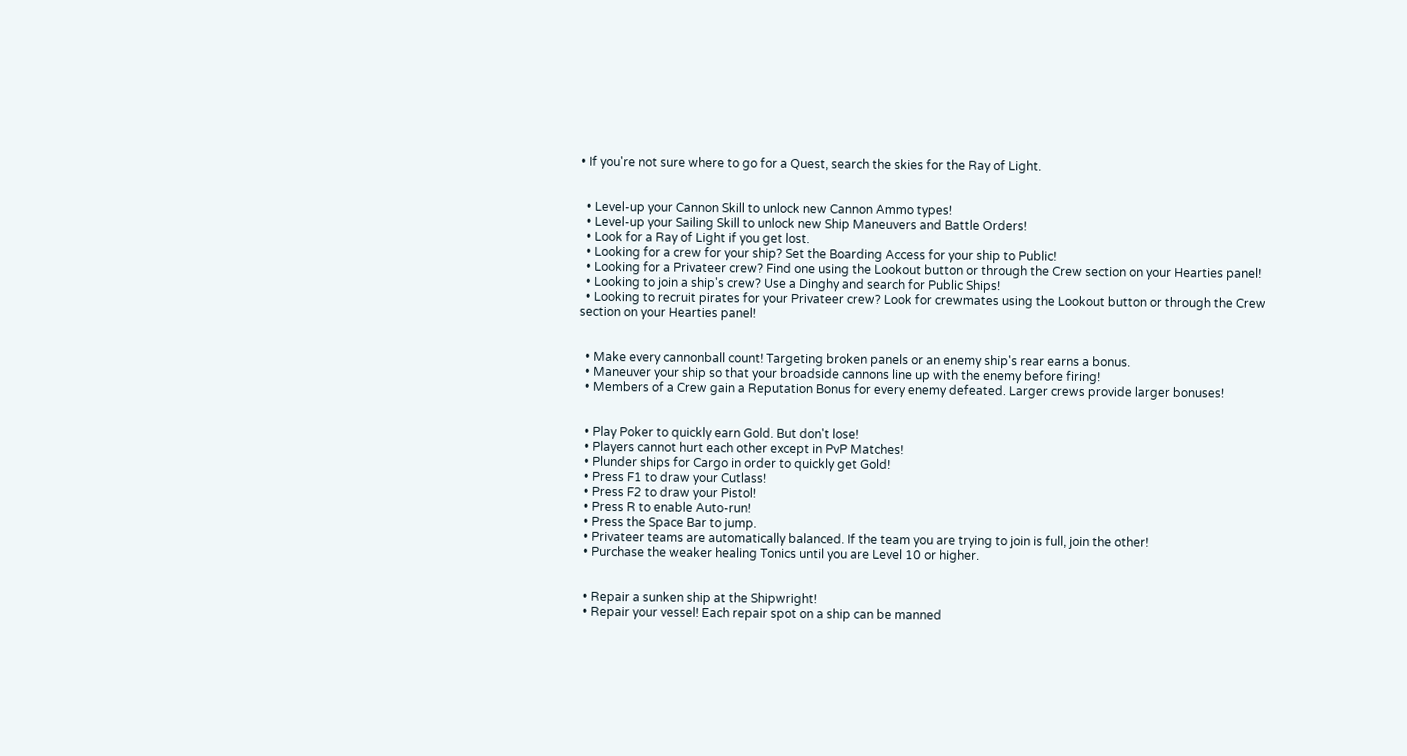• If you're not sure where to go for a Quest, search the skies for the Ray of Light.


  • Level-up your Cannon Skill to unlock new Cannon Ammo types!
  • Level-up your Sailing Skill to unlock new Ship Maneuvers and Battle Orders!
  • Look for a Ray of Light if you get lost.
  • Looking for a crew for your ship? Set the Boarding Access for your ship to Public!
  • Looking for a Privateer crew? Find one using the Lookout button or through the Crew section on your Hearties panel!
  • Looking to join a ship's crew? Use a Dinghy and search for Public Ships!
  • Looking to recruit pirates for your Privateer crew? Look for crewmates using the Lookout button or through the Crew section on your Hearties panel!


  • Make every cannonball count! Targeting broken panels or an enemy ship's rear earns a bonus.
  • Maneuver your ship so that your broadside cannons line up with the enemy before firing!
  • Members of a Crew gain a Reputation Bonus for every enemy defeated. Larger crews provide larger bonuses!


  • Play Poker to quickly earn Gold. But don't lose!
  • Players cannot hurt each other except in PvP Matches!
  • Plunder ships for Cargo in order to quickly get Gold!
  • Press F1 to draw your Cutlass!
  • Press F2 to draw your Pistol!
  • Press R to enable Auto-run!
  • Press the Space Bar to jump.
  • Privateer teams are automatically balanced. If the team you are trying to join is full, join the other!
  • Purchase the weaker healing Tonics until you are Level 10 or higher.


  • Repair a sunken ship at the Shipwright!
  • Repair your vessel! Each repair spot on a ship can be manned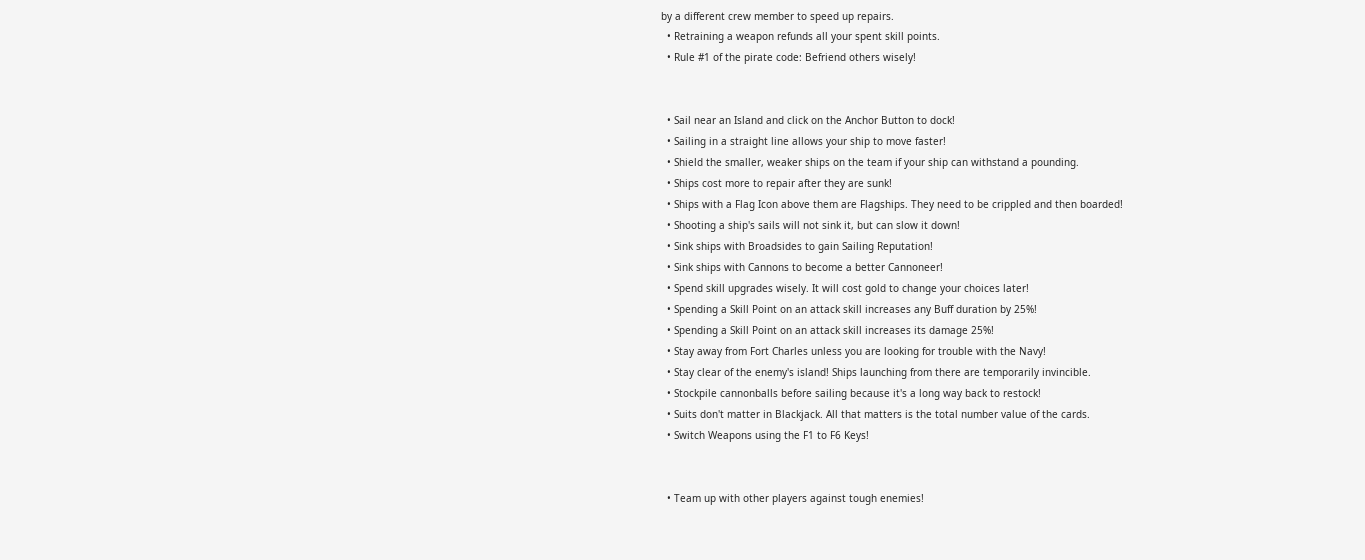by a different crew member to speed up repairs.
  • Retraining a weapon refunds all your spent skill points.
  • Rule #1 of the pirate code: Befriend others wisely!


  • Sail near an Island and click on the Anchor Button to dock!
  • Sailing in a straight line allows your ship to move faster!
  • Shield the smaller, weaker ships on the team if your ship can withstand a pounding.
  • Ships cost more to repair after they are sunk!
  • Ships with a Flag Icon above them are Flagships. They need to be crippled and then boarded!
  • Shooting a ship's sails will not sink it, but can slow it down!
  • Sink ships with Broadsides to gain Sailing Reputation!
  • Sink ships with Cannons to become a better Cannoneer!
  • Spend skill upgrades wisely. It will cost gold to change your choices later!
  • Spending a Skill Point on an attack skill increases any Buff duration by 25%!
  • Spending a Skill Point on an attack skill increases its damage 25%!
  • Stay away from Fort Charles unless you are looking for trouble with the Navy!
  • Stay clear of the enemy's island! Ships launching from there are temporarily invincible.
  • Stockpile cannonballs before sailing because it's a long way back to restock!
  • Suits don't matter in Blackjack. All that matters is the total number value of the cards.
  • Switch Weapons using the F1 to F6 Keys!


  • Team up with other players against tough enemies!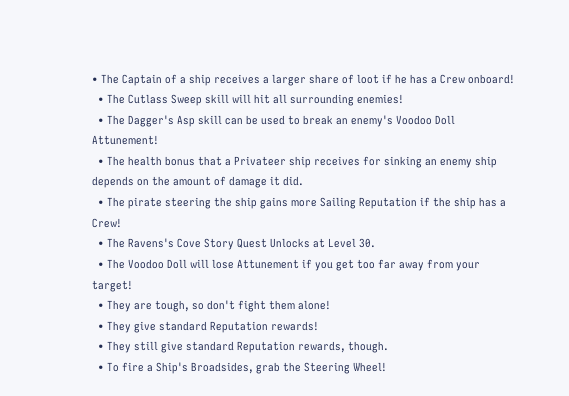• The Captain of a ship receives a larger share of loot if he has a Crew onboard!
  • The Cutlass Sweep skill will hit all surrounding enemies!
  • The Dagger's Asp skill can be used to break an enemy's Voodoo Doll Attunement!
  • The health bonus that a Privateer ship receives for sinking an enemy ship depends on the amount of damage it did.
  • The pirate steering the ship gains more Sailing Reputation if the ship has a Crew!
  • The Ravens's Cove Story Quest Unlocks at Level 30.
  • The Voodoo Doll will lose Attunement if you get too far away from your target!
  • They are tough, so don't fight them alone!
  • They give standard Reputation rewards!
  • They still give standard Reputation rewards, though.
  • To fire a Ship's Broadsides, grab the Steering Wheel!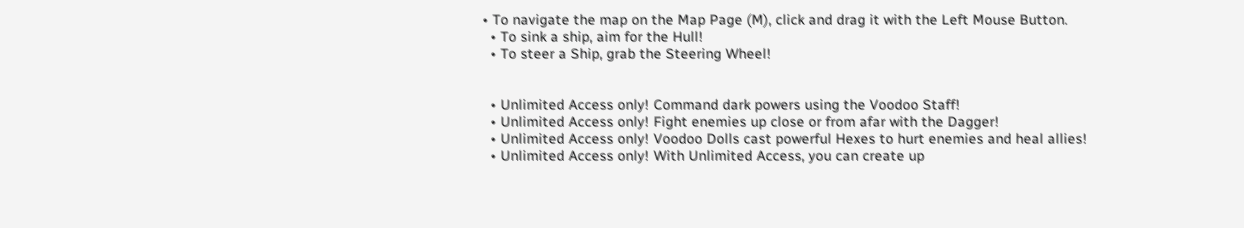• To navigate the map on the Map Page (M), click and drag it with the Left Mouse Button.
  • To sink a ship, aim for the Hull!
  • To steer a Ship, grab the Steering Wheel!


  • Unlimited Access only! Command dark powers using the Voodoo Staff!
  • Unlimited Access only! Fight enemies up close or from afar with the Dagger!
  • Unlimited Access only! Voodoo Dolls cast powerful Hexes to hurt enemies and heal allies!
  • Unlimited Access only! With Unlimited Access, you can create up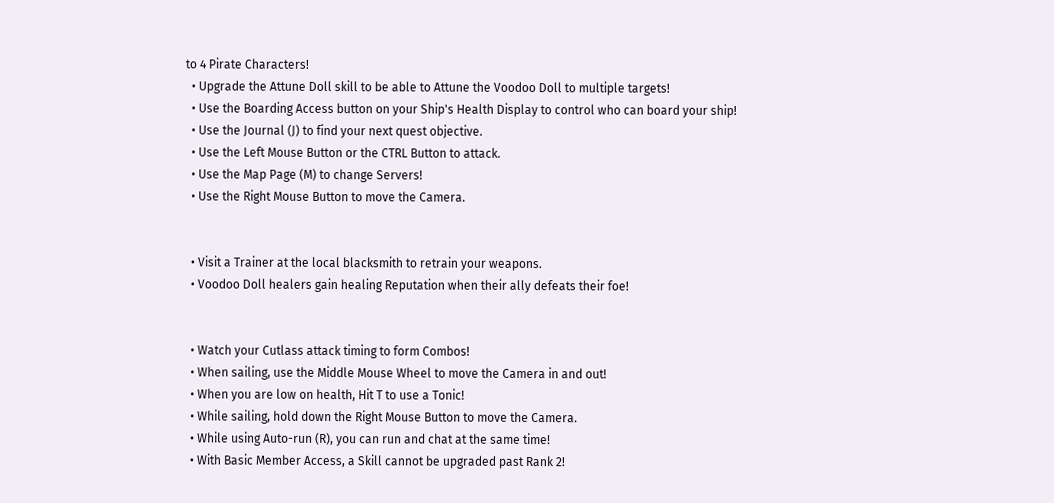to 4 Pirate Characters!
  • Upgrade the Attune Doll skill to be able to Attune the Voodoo Doll to multiple targets!
  • Use the Boarding Access button on your Ship's Health Display to control who can board your ship!
  • Use the Journal (J) to find your next quest objective.
  • Use the Left Mouse Button or the CTRL Button to attack.
  • Use the Map Page (M) to change Servers!
  • Use the Right Mouse Button to move the Camera.


  • Visit a Trainer at the local blacksmith to retrain your weapons.
  • Voodoo Doll healers gain healing Reputation when their ally defeats their foe!


  • Watch your Cutlass attack timing to form Combos!
  • When sailing, use the Middle Mouse Wheel to move the Camera in and out!
  • When you are low on health, Hit T to use a Tonic!
  • While sailing, hold down the Right Mouse Button to move the Camera.
  • While using Auto-run (R), you can run and chat at the same time!
  • With Basic Member Access, a Skill cannot be upgraded past Rank 2!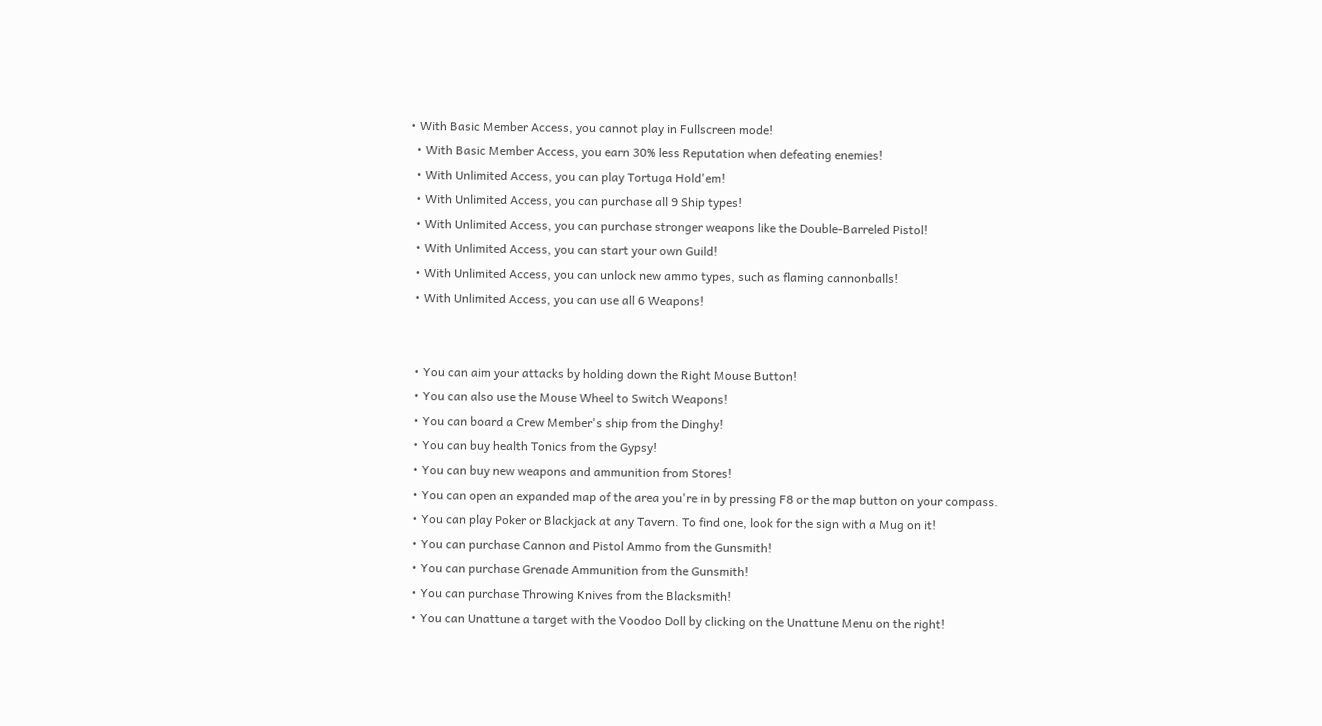• With Basic Member Access, you cannot play in Fullscreen mode!
  • With Basic Member Access, you earn 30% less Reputation when defeating enemies!
  • With Unlimited Access, you can play Tortuga Hold'em!
  • With Unlimited Access, you can purchase all 9 Ship types!
  • With Unlimited Access, you can purchase stronger weapons like the Double-Barreled Pistol!
  • With Unlimited Access, you can start your own Guild!
  • With Unlimited Access, you can unlock new ammo types, such as flaming cannonballs!
  • With Unlimited Access, you can use all 6 Weapons!


  • You can aim your attacks by holding down the Right Mouse Button!
  • You can also use the Mouse Wheel to Switch Weapons!
  • You can board a Crew Member's ship from the Dinghy!
  • You can buy health Tonics from the Gypsy!
  • You can buy new weapons and ammunition from Stores!
  • You can open an expanded map of the area you're in by pressing F8 or the map button on your compass.
  • You can play Poker or Blackjack at any Tavern. To find one, look for the sign with a Mug on it!
  • You can purchase Cannon and Pistol Ammo from the Gunsmith!
  • You can purchase Grenade Ammunition from the Gunsmith!
  • You can purchase Throwing Knives from the Blacksmith!
  • You can Unattune a target with the Voodoo Doll by clicking on the Unattune Menu on the right!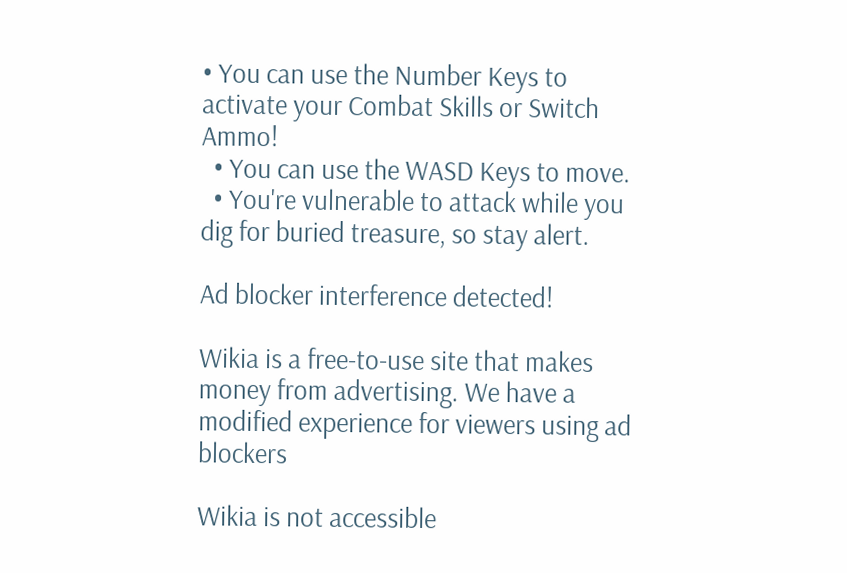• You can use the Number Keys to activate your Combat Skills or Switch Ammo!
  • You can use the WASD Keys to move.
  • You're vulnerable to attack while you dig for buried treasure, so stay alert.

Ad blocker interference detected!

Wikia is a free-to-use site that makes money from advertising. We have a modified experience for viewers using ad blockers

Wikia is not accessible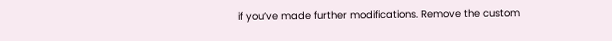if you’ve made further modifications. Remove the custom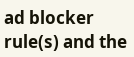ad blocker rule(s) and the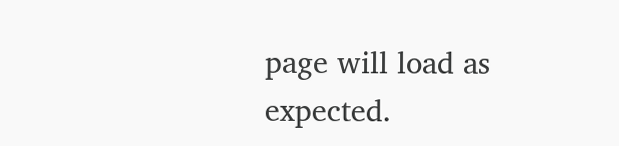page will load as expected.